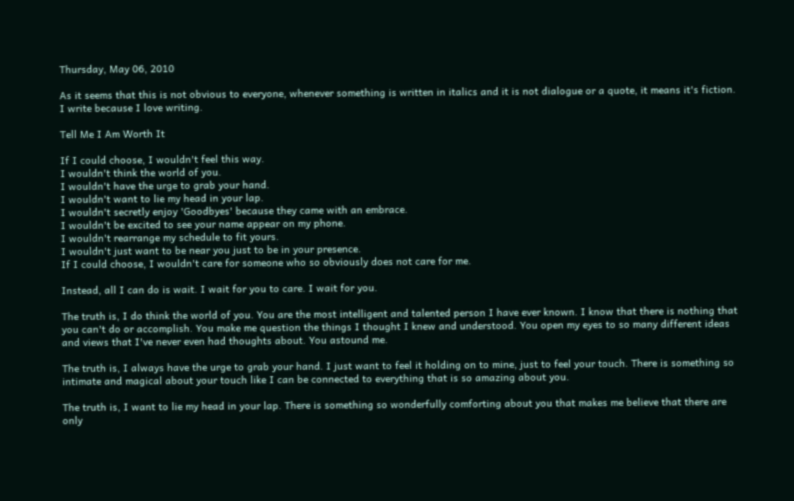Thursday, May 06, 2010

As it seems that this is not obvious to everyone, whenever something is written in italics and it is not dialogue or a quote, it means it's fiction. I write because I love writing.

Tell Me I Am Worth It

If I could choose, I wouldn't feel this way.
I wouldn't think the world of you.
I wouldn't have the urge to grab your hand.
I wouldn't want to lie my head in your lap.
I wouldn't secretly enjoy 'Goodbyes' because they came with an embrace.
I wouldn't be excited to see your name appear on my phone.
I wouldn't rearrange my schedule to fit yours.
I wouldn't just want to be near you just to be in your presence.
If I could choose, I wouldn't care for someone who so obviously does not care for me.

Instead, all I can do is wait. I wait for you to care. I wait for you.

The truth is, I do think the world of you. You are the most intelligent and talented person I have ever known. I know that there is nothing that you can't do or accomplish. You make me question the things I thought I knew and understood. You open my eyes to so many different ideas and views that I've never even had thoughts about. You astound me.

The truth is, I always have the urge to grab your hand. I just want to feel it holding on to mine, just to feel your touch. There is something so intimate and magical about your touch like I can be connected to everything that is so amazing about you.

The truth is, I want to lie my head in your lap. There is something so wonderfully comforting about you that makes me believe that there are only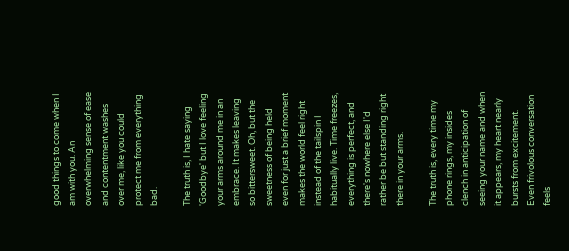good things to come when I am with you. An overwhelming sense of ease and contentment washes over me, like you could protect me from everything bad.

The truth is, I hate saying 'Goodbye' but I love feeling your arms around me in an embrace. It makes leaving so bittersweet. Oh, but the sweetness of being held even for just a brief moment makes the world feel right instead of the tailspin I habitually live. Time freezes, everything is perfect, and there's nowhere else I'd rather be but standing right there in your arms.

The truth is, every time my phone rings, my insides clench in anticipation of seeing your name and when it appears, my heart nearly bursts from excitement. Even frivolous conversation feels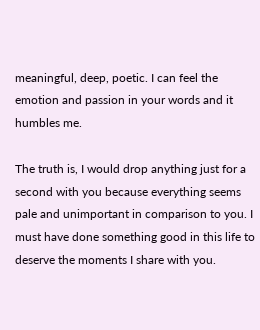meaningful, deep, poetic. I can feel the emotion and passion in your words and it humbles me.

The truth is, I would drop anything just for a second with you because everything seems pale and unimportant in comparison to you. I must have done something good in this life to deserve the moments I share with you.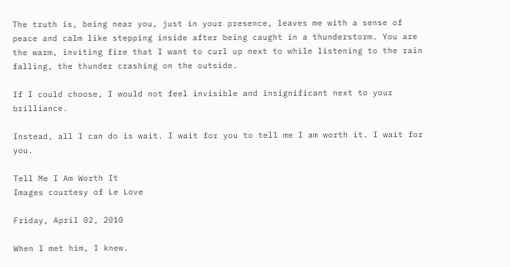The truth is, being near you, just in your presence, leaves me with a sense of peace and calm like stepping inside after being caught in a thunderstorm. You are the warm, inviting fire that I want to curl up next to while listening to the rain falling, the thunder crashing on the outside.

If I could choose, I would not feel invisible and insignificant next to your brilliance.

Instead, all I can do is wait. I wait for you to tell me I am worth it. I wait for you.

Tell Me I Am Worth It
Images courtesy of Le Love

Friday, April 02, 2010

When I met him, I knew.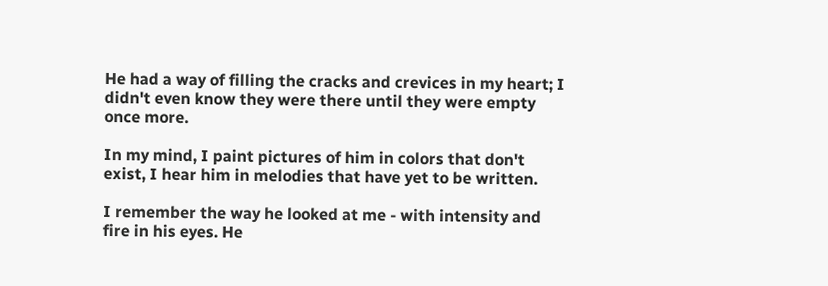He had a way of filling the cracks and crevices in my heart; I didn't even know they were there until they were empty once more.

In my mind, I paint pictures of him in colors that don't exist, I hear him in melodies that have yet to be written.

I remember the way he looked at me - with intensity and fire in his eyes. He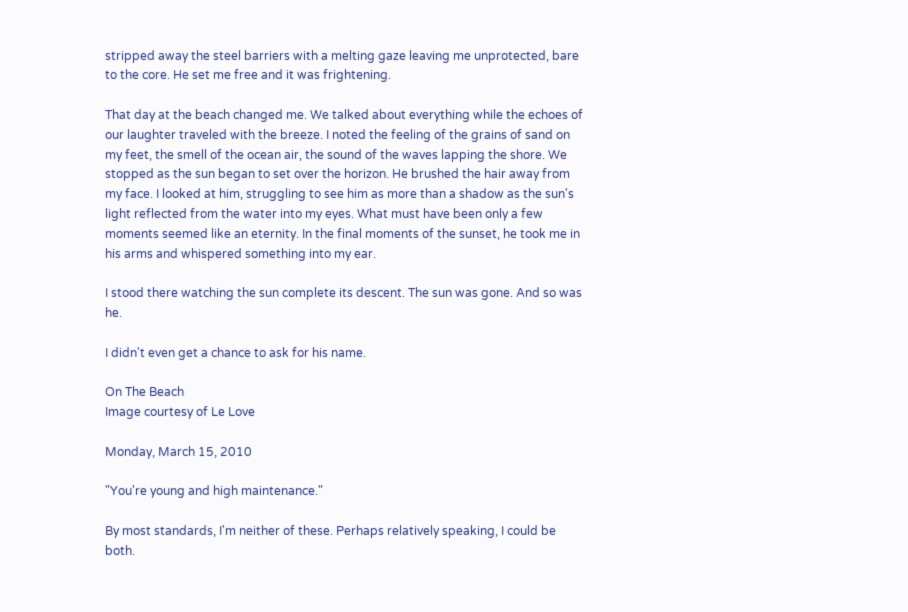stripped away the steel barriers with a melting gaze leaving me unprotected, bare to the core. He set me free and it was frightening.

That day at the beach changed me. We talked about everything while the echoes of our laughter traveled with the breeze. I noted the feeling of the grains of sand on my feet, the smell of the ocean air, the sound of the waves lapping the shore. We stopped as the sun began to set over the horizon. He brushed the hair away from my face. I looked at him, struggling to see him as more than a shadow as the sun's light reflected from the water into my eyes. What must have been only a few moments seemed like an eternity. In the final moments of the sunset, he took me in his arms and whispered something into my ear.

I stood there watching the sun complete its descent. The sun was gone. And so was he.

I didn't even get a chance to ask for his name.

On The Beach
Image courtesy of Le Love

Monday, March 15, 2010

"You're young and high maintenance."

By most standards, I'm neither of these. Perhaps relatively speaking, I could be both.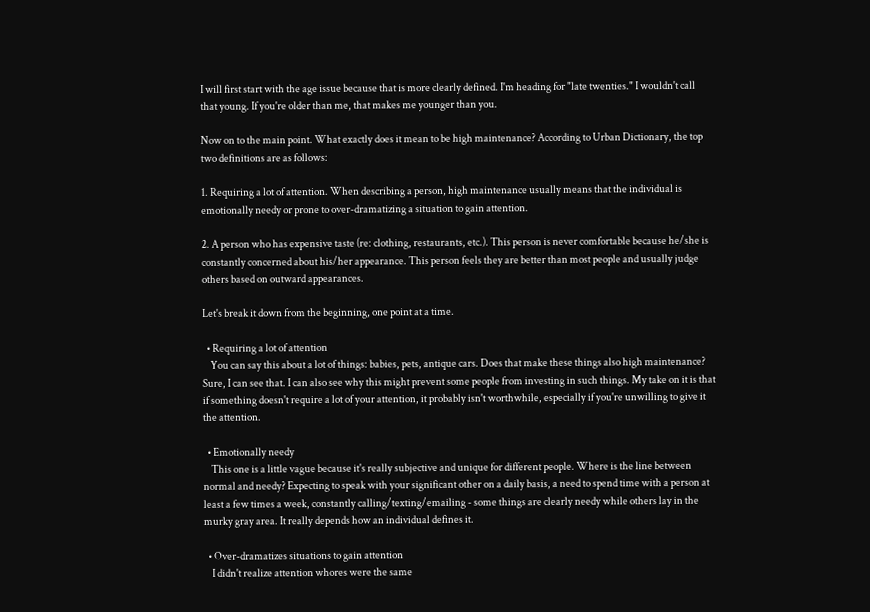I will first start with the age issue because that is more clearly defined. I'm heading for "late twenties." I wouldn't call that young. If you're older than me, that makes me younger than you.

Now on to the main point. What exactly does it mean to be high maintenance? According to Urban Dictionary, the top two definitions are as follows:

1. Requiring a lot of attention. When describing a person, high maintenance usually means that the individual is emotionally needy or prone to over-dramatizing a situation to gain attention.

2. A person who has expensive taste (re: clothing, restaurants, etc.). This person is never comfortable because he/she is constantly concerned about his/her appearance. This person feels they are better than most people and usually judge others based on outward appearances.

Let's break it down from the beginning, one point at a time.

  • Requiring a lot of attention
    You can say this about a lot of things: babies, pets, antique cars. Does that make these things also high maintenance? Sure, I can see that. I can also see why this might prevent some people from investing in such things. My take on it is that if something doesn't require a lot of your attention, it probably isn't worthwhile, especially if you're unwilling to give it the attention.

  • Emotionally needy
    This one is a little vague because it's really subjective and unique for different people. Where is the line between normal and needy? Expecting to speak with your significant other on a daily basis, a need to spend time with a person at least a few times a week, constantly calling/texting/emailing - some things are clearly needy while others lay in the murky gray area. It really depends how an individual defines it.

  • Over-dramatizes situations to gain attention
    I didn't realize attention whores were the same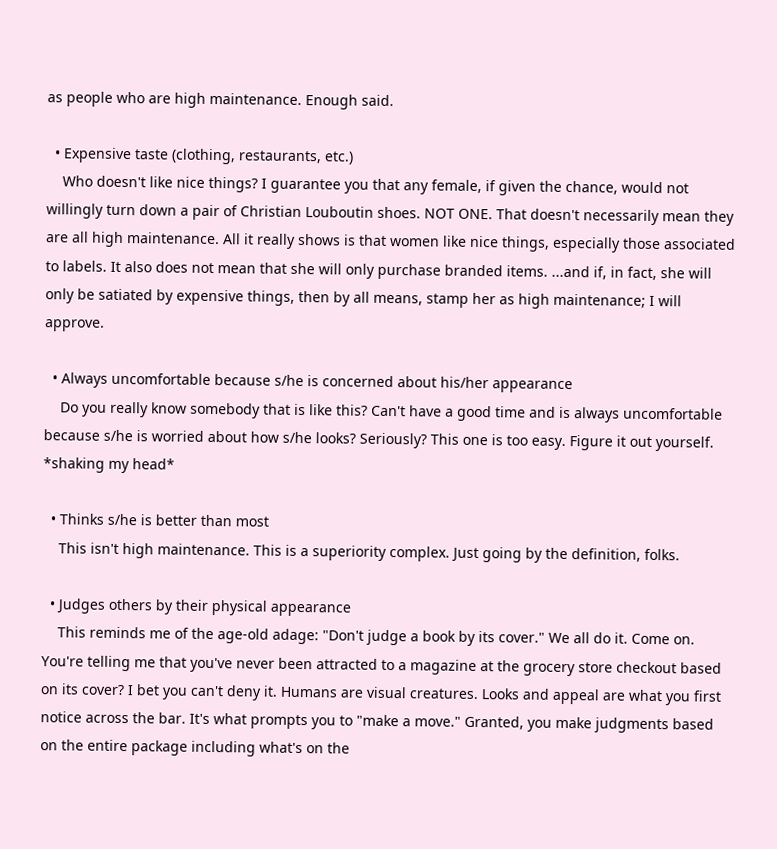as people who are high maintenance. Enough said.

  • Expensive taste (clothing, restaurants, etc.)
    Who doesn't like nice things? I guarantee you that any female, if given the chance, would not willingly turn down a pair of Christian Louboutin shoes. NOT ONE. That doesn't necessarily mean they are all high maintenance. All it really shows is that women like nice things, especially those associated to labels. It also does not mean that she will only purchase branded items. ...and if, in fact, she will only be satiated by expensive things, then by all means, stamp her as high maintenance; I will approve.

  • Always uncomfortable because s/he is concerned about his/her appearance
    Do you really know somebody that is like this? Can't have a good time and is always uncomfortable because s/he is worried about how s/he looks? Seriously? This one is too easy. Figure it out yourself. *shaking my head*

  • Thinks s/he is better than most
    This isn't high maintenance. This is a superiority complex. Just going by the definition, folks.

  • Judges others by their physical appearance
    This reminds me of the age-old adage: "Don't judge a book by its cover." We all do it. Come on. You're telling me that you've never been attracted to a magazine at the grocery store checkout based on its cover? I bet you can't deny it. Humans are visual creatures. Looks and appeal are what you first notice across the bar. It's what prompts you to "make a move." Granted, you make judgments based on the entire package including what's on the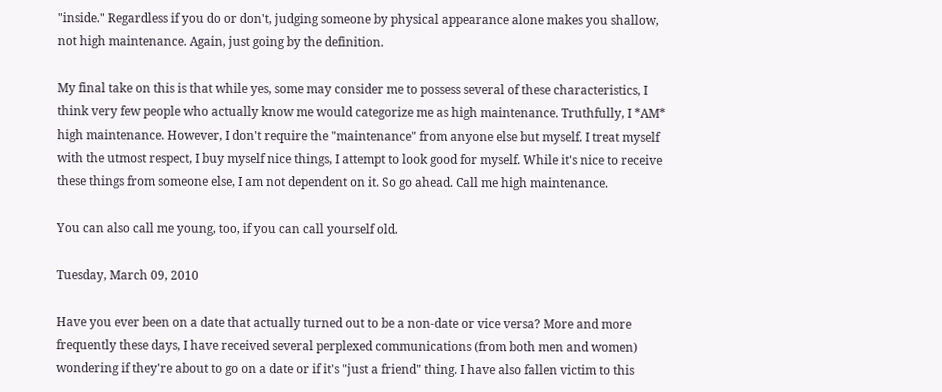"inside." Regardless if you do or don't, judging someone by physical appearance alone makes you shallow, not high maintenance. Again, just going by the definition.

My final take on this is that while yes, some may consider me to possess several of these characteristics, I think very few people who actually know me would categorize me as high maintenance. Truthfully, I *AM* high maintenance. However, I don't require the "maintenance" from anyone else but myself. I treat myself with the utmost respect, I buy myself nice things, I attempt to look good for myself. While it's nice to receive these things from someone else, I am not dependent on it. So go ahead. Call me high maintenance.

You can also call me young, too, if you can call yourself old.

Tuesday, March 09, 2010

Have you ever been on a date that actually turned out to be a non-date or vice versa? More and more frequently these days, I have received several perplexed communications (from both men and women) wondering if they're about to go on a date or if it's "just a friend" thing. I have also fallen victim to this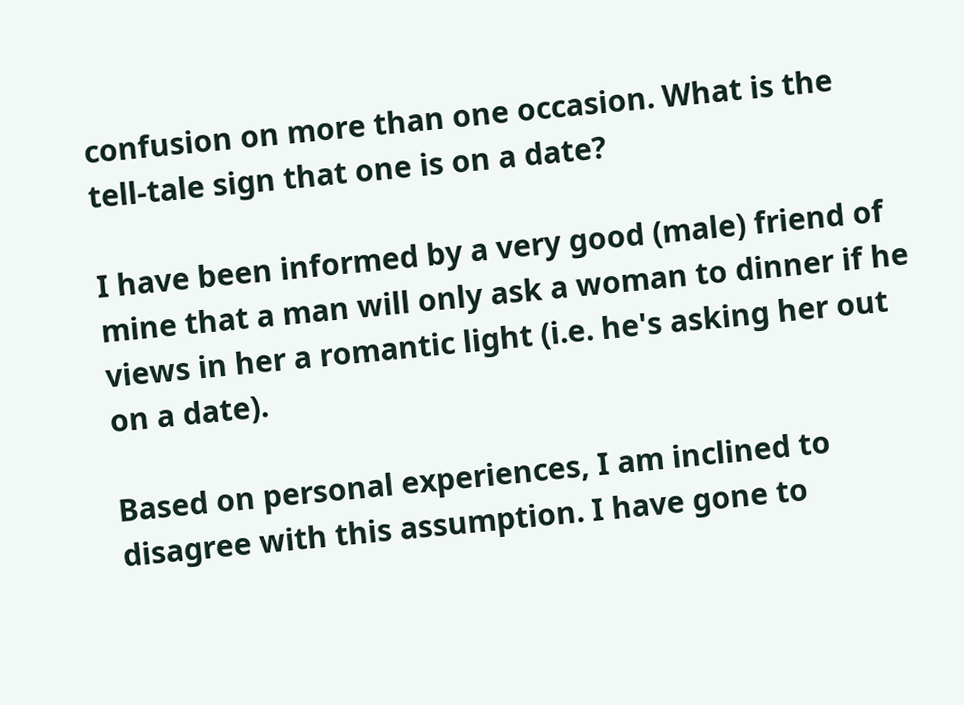confusion on more than one occasion. What is the tell-tale sign that one is on a date?

I have been informed by a very good (male) friend of mine that a man will only ask a woman to dinner if he views in her a romantic light (i.e. he's asking her out on a date).

Based on personal experiences, I am inclined to disagree with this assumption. I have gone to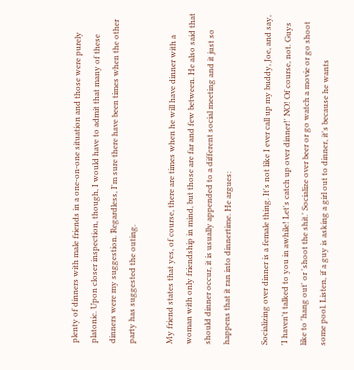plenty of dinners with male friends in a one-on-one situation and those were purely platonic. Upon closer inspection, though, I would have to admit that many of these dinners were my suggestion. Regardless, I'm sure there have been times when the other party has suggested the outing.

My friend states that yes, of course, there are times when he will have dinner with a woman with only friendship in mind, but those are far and few between. He also said that should dinner occur, it is usually appended to a different social meeting and it just so happens that it ran into dinnertime. He argues:

Socializing over dinner is a female thing. It's not like I ever call up my buddy, Joe, and say, 'I haven't talked to you in awhile! Let's catch up over dinner!' NO! Of course, not. Guys like to 'hang out' or 'shoot the shit.' Socialize over beer or go watch a movie or go shoot some pool. Listen, if a guy is asking a girl out to dinner, it's because he wants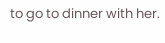to go to dinner with her.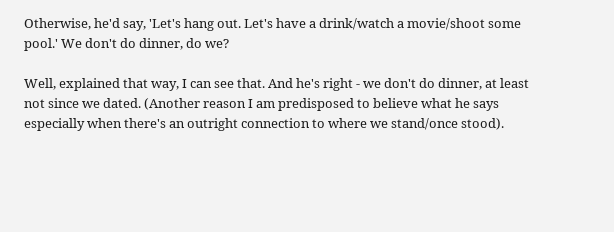Otherwise, he'd say, 'Let's hang out. Let's have a drink/watch a movie/shoot some pool.' We don't do dinner, do we?

Well, explained that way, I can see that. And he's right - we don't do dinner, at least not since we dated. (Another reason I am predisposed to believe what he says especially when there's an outright connection to where we stand/once stood).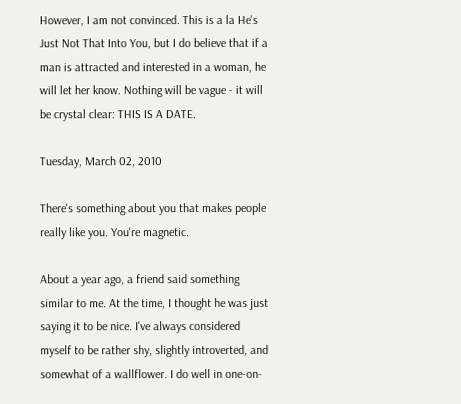However, I am not convinced. This is a la He's Just Not That Into You, but I do believe that if a man is attracted and interested in a woman, he will let her know. Nothing will be vague - it will be crystal clear: THIS IS A DATE.

Tuesday, March 02, 2010

There's something about you that makes people really like you. You're magnetic.

About a year ago, a friend said something similar to me. At the time, I thought he was just saying it to be nice. I've always considered myself to be rather shy, slightly introverted, and somewhat of a wallflower. I do well in one-on-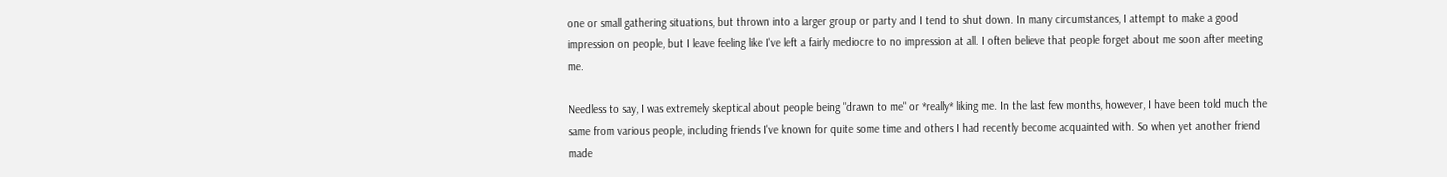one or small gathering situations, but thrown into a larger group or party and I tend to shut down. In many circumstances, I attempt to make a good impression on people, but I leave feeling like I've left a fairly mediocre to no impression at all. I often believe that people forget about me soon after meeting me.

Needless to say, I was extremely skeptical about people being "drawn to me" or *really* liking me. In the last few months, however, I have been told much the same from various people, including friends I've known for quite some time and others I had recently become acquainted with. So when yet another friend made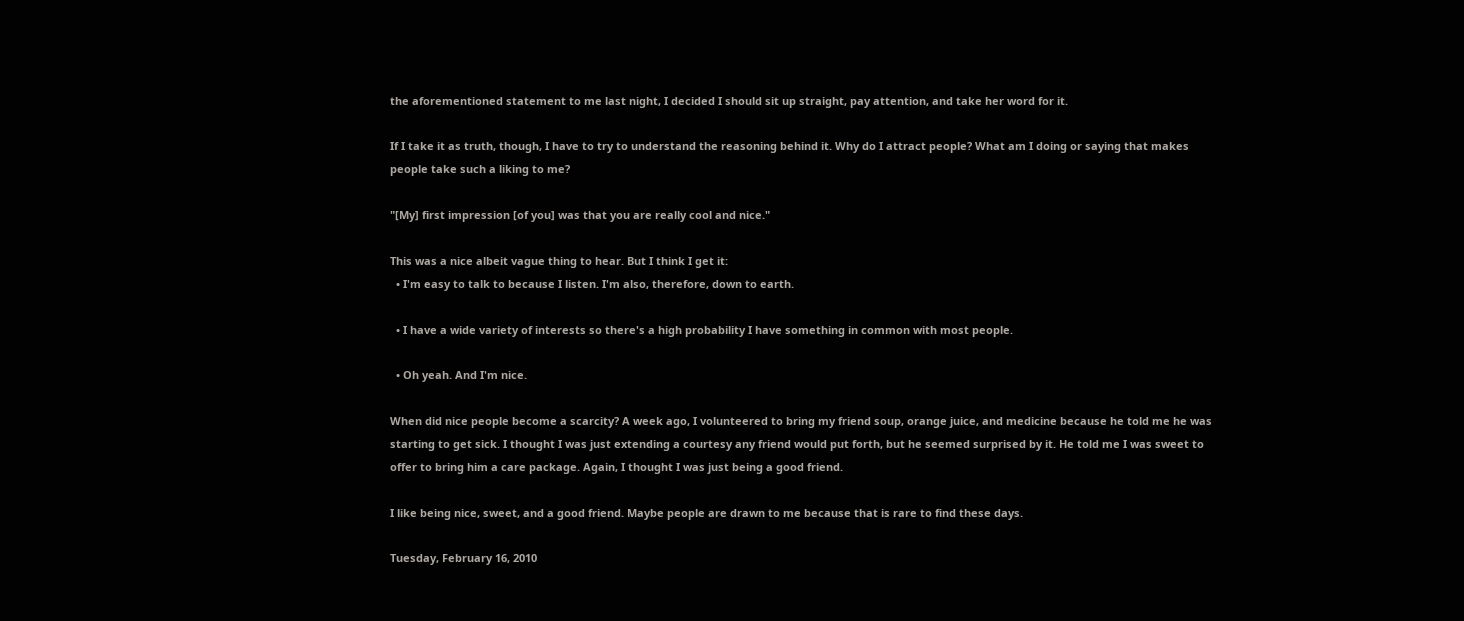the aforementioned statement to me last night, I decided I should sit up straight, pay attention, and take her word for it.

If I take it as truth, though, I have to try to understand the reasoning behind it. Why do I attract people? What am I doing or saying that makes people take such a liking to me?

"[My] first impression [of you] was that you are really cool and nice."

This was a nice albeit vague thing to hear. But I think I get it:
  • I'm easy to talk to because I listen. I'm also, therefore, down to earth.

  • I have a wide variety of interests so there's a high probability I have something in common with most people.

  • Oh yeah. And I'm nice.

When did nice people become a scarcity? A week ago, I volunteered to bring my friend soup, orange juice, and medicine because he told me he was starting to get sick. I thought I was just extending a courtesy any friend would put forth, but he seemed surprised by it. He told me I was sweet to offer to bring him a care package. Again, I thought I was just being a good friend.

I like being nice, sweet, and a good friend. Maybe people are drawn to me because that is rare to find these days.

Tuesday, February 16, 2010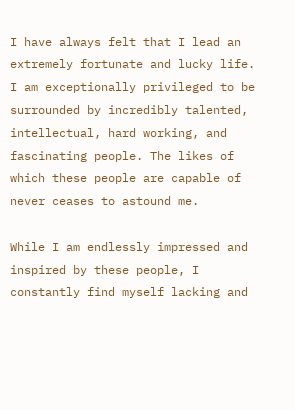I have always felt that I lead an extremely fortunate and lucky life. I am exceptionally privileged to be surrounded by incredibly talented, intellectual, hard working, and fascinating people. The likes of which these people are capable of never ceases to astound me.

While I am endlessly impressed and inspired by these people, I constantly find myself lacking and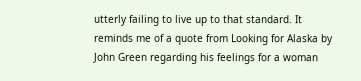utterly failing to live up to that standard. It reminds me of a quote from Looking for Alaska by John Green regarding his feelings for a woman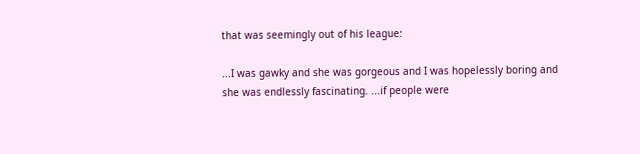that was seemingly out of his league:

...I was gawky and she was gorgeous and I was hopelessly boring and she was endlessly fascinating. ...if people were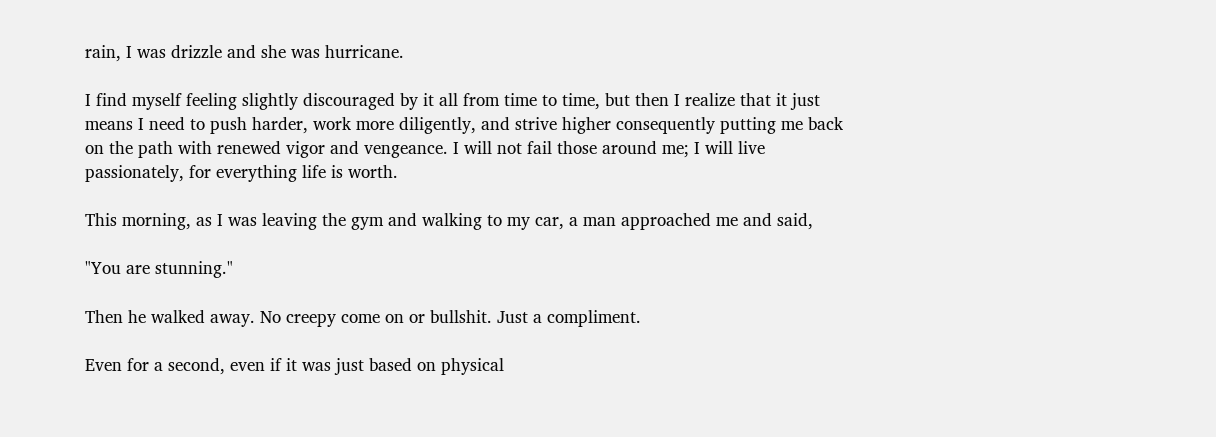rain, I was drizzle and she was hurricane.

I find myself feeling slightly discouraged by it all from time to time, but then I realize that it just means I need to push harder, work more diligently, and strive higher consequently putting me back on the path with renewed vigor and vengeance. I will not fail those around me; I will live passionately, for everything life is worth.

This morning, as I was leaving the gym and walking to my car, a man approached me and said,

"You are stunning."

Then he walked away. No creepy come on or bullshit. Just a compliment.

Even for a second, even if it was just based on physical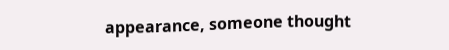appearance, someone thought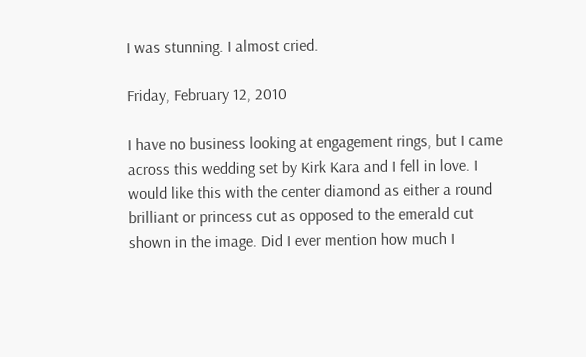I was stunning. I almost cried.

Friday, February 12, 2010

I have no business looking at engagement rings, but I came across this wedding set by Kirk Kara and I fell in love. I would like this with the center diamond as either a round brilliant or princess cut as opposed to the emerald cut shown in the image. Did I ever mention how much I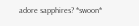adore sapphires? *swoon*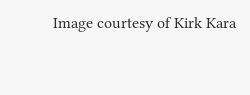Image courtesy of Kirk Kara